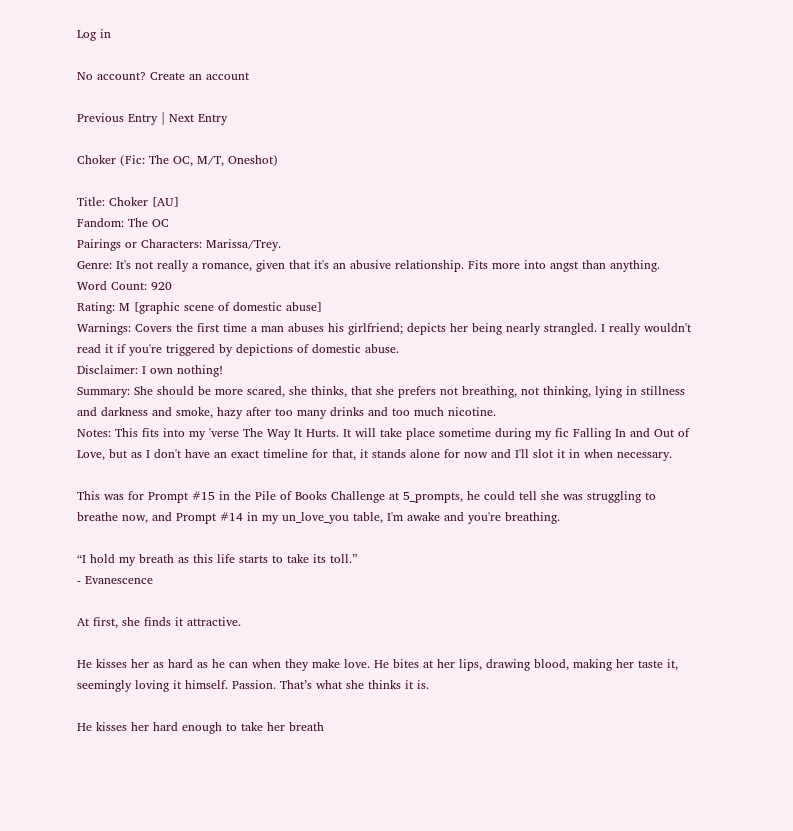Log in

No account? Create an account

Previous Entry | Next Entry

Choker (Fic: The OC, M/T, Oneshot)

Title: Choker [AU]
Fandom: The OC
Pairings or Characters: Marissa/Trey.
Genre: It's not really a romance, given that it's an abusive relationship. Fits more into angst than anything.
Word Count: 920
Rating: M [graphic scene of domestic abuse]
Warnings: Covers the first time a man abuses his girlfriend; depicts her being nearly strangled. I really wouldn't read it if you're triggered by depictions of domestic abuse.
Disclaimer: I own nothing!
Summary: She should be more scared, she thinks, that she prefers not breathing, not thinking, lying in stillness and darkness and smoke, hazy after too many drinks and too much nicotine.
Notes: This fits into my 'verse The Way It Hurts. It will take place sometime during my fic Falling In and Out of Love, but as I don't have an exact timeline for that, it stands alone for now and I'll slot it in when necessary.

This was for Prompt #15 in the Pile of Books Challenge at 5_prompts, he could tell she was struggling to breathe now, and Prompt #14 in my un_love_you table, I'm awake and you're breathing.

“I hold my breath as this life starts to take its toll.”
- Evanescence

At first, she finds it attractive.

He kisses her as hard as he can when they make love. He bites at her lips, drawing blood, making her taste it, seemingly loving it himself. Passion. That’s what she thinks it is.

He kisses her hard enough to take her breath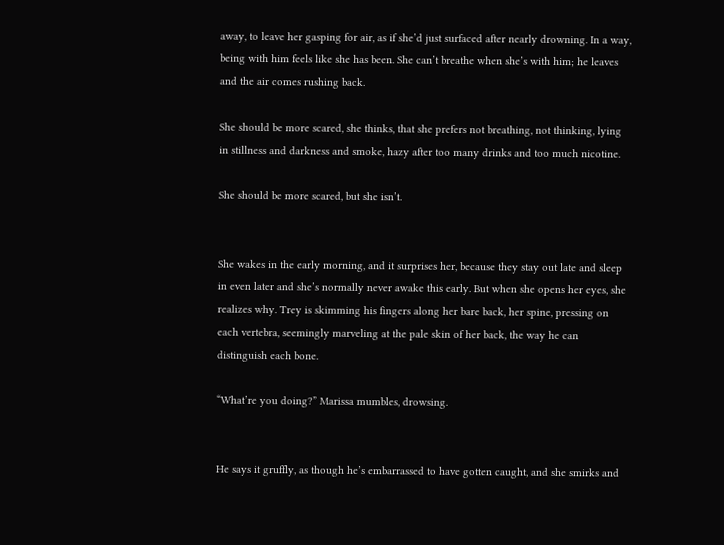away, to leave her gasping for air, as if she’d just surfaced after nearly drowning. In a way, being with him feels like she has been. She can’t breathe when she’s with him; he leaves and the air comes rushing back.

She should be more scared, she thinks, that she prefers not breathing, not thinking, lying in stillness and darkness and smoke, hazy after too many drinks and too much nicotine.

She should be more scared, but she isn’t.


She wakes in the early morning, and it surprises her, because they stay out late and sleep in even later and she’s normally never awake this early. But when she opens her eyes, she realizes why. Trey is skimming his fingers along her bare back, her spine, pressing on each vertebra, seemingly marveling at the pale skin of her back, the way he can distinguish each bone.

“What’re you doing?” Marissa mumbles, drowsing.


He says it gruffly, as though he’s embarrassed to have gotten caught, and she smirks and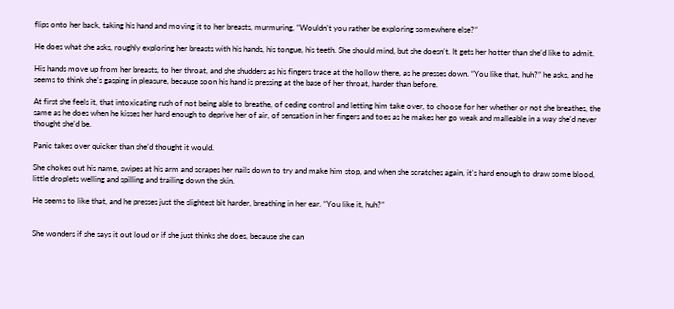flips onto her back, taking his hand and moving it to her breasts, murmuring, “Wouldn’t you rather be exploring somewhere else?”

He does what she asks, roughly exploring her breasts with his hands, his tongue, his teeth. She should mind, but she doesn’t. It gets her hotter than she’d like to admit.

His hands move up from her breasts, to her throat, and she shudders as his fingers trace at the hollow there, as he presses down. “You like that, huh?” he asks, and he seems to think she’s gasping in pleasure, because soon his hand is pressing at the base of her throat, harder than before.

At first she feels it, that intoxicating rush of not being able to breathe, of ceding control and letting him take over, to choose for her whether or not she breathes, the same as he does when he kisses her hard enough to deprive her of air, of sensation in her fingers and toes as he makes her go weak and malleable in a way she’d never thought she’d be.

Panic takes over quicker than she’d thought it would.

She chokes out his name, swipes at his arm and scrapes her nails down to try and make him stop, and when she scratches again, it’s hard enough to draw some blood, little droplets welling and spilling and trailing down the skin.

He seems to like that, and he presses just the slightest bit harder, breathing in her ear. “You like it, huh?”


She wonders if she says it out loud or if she just thinks she does, because she can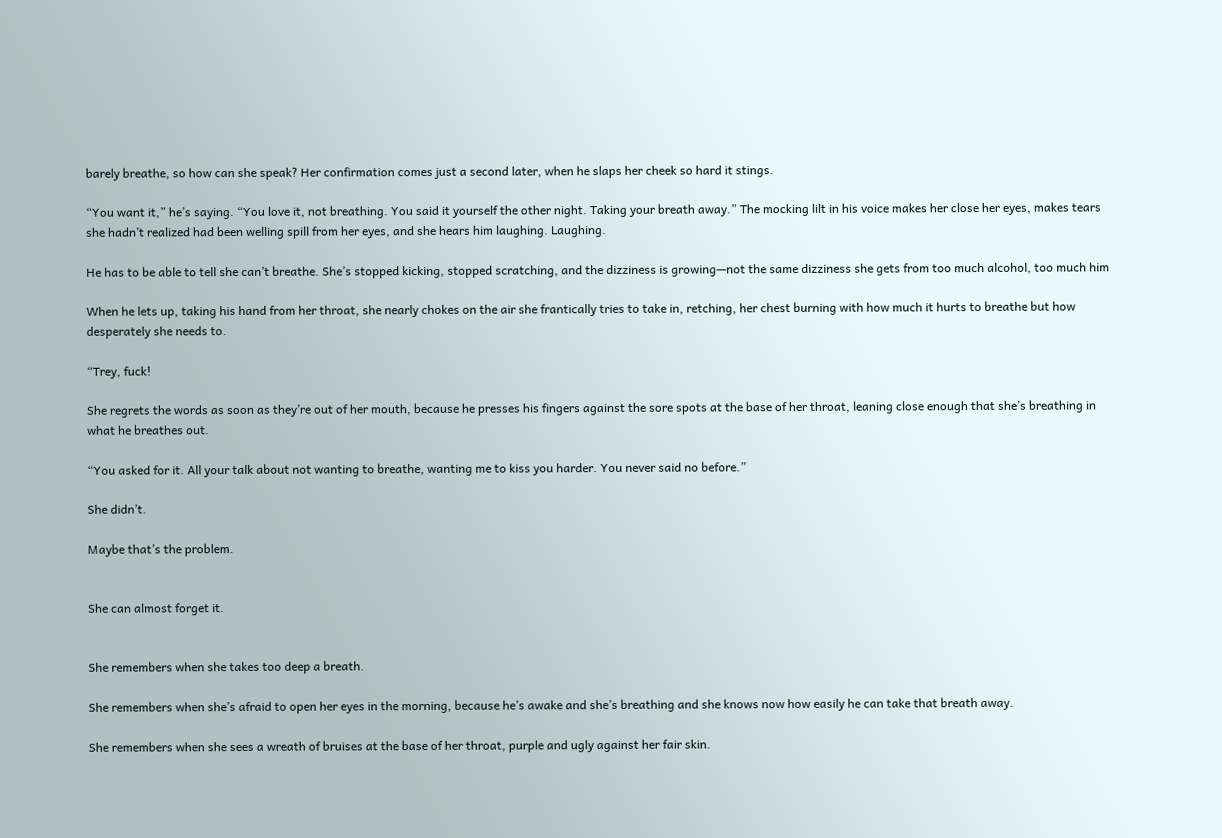barely breathe, so how can she speak? Her confirmation comes just a second later, when he slaps her cheek so hard it stings.

“You want it,” he’s saying. “You love it, not breathing. You said it yourself the other night. Taking your breath away.” The mocking lilt in his voice makes her close her eyes, makes tears she hadn’t realized had been welling spill from her eyes, and she hears him laughing. Laughing.

He has to be able to tell she can’t breathe. She’s stopped kicking, stopped scratching, and the dizziness is growing—not the same dizziness she gets from too much alcohol, too much him

When he lets up, taking his hand from her throat, she nearly chokes on the air she frantically tries to take in, retching, her chest burning with how much it hurts to breathe but how desperately she needs to.

“Trey, fuck!

She regrets the words as soon as they’re out of her mouth, because he presses his fingers against the sore spots at the base of her throat, leaning close enough that she’s breathing in what he breathes out.

“You asked for it. All your talk about not wanting to breathe, wanting me to kiss you harder. You never said no before.”

She didn’t.

Maybe that’s the problem.


She can almost forget it.


She remembers when she takes too deep a breath.

She remembers when she’s afraid to open her eyes in the morning, because he’s awake and she’s breathing and she knows now how easily he can take that breath away.

She remembers when she sees a wreath of bruises at the base of her throat, purple and ugly against her fair skin.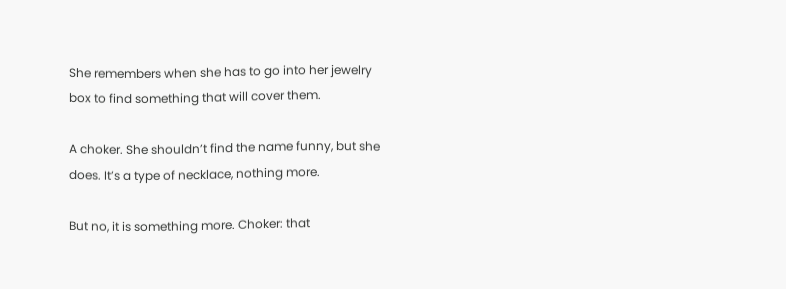She remembers when she has to go into her jewelry box to find something that will cover them.

A choker. She shouldn’t find the name funny, but she does. It’s a type of necklace, nothing more.

But no, it is something more. Choker: that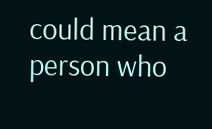could mean a person who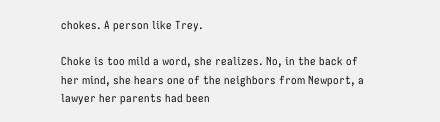chokes. A person like Trey.

Choke is too mild a word, she realizes. No, in the back of her mind, she hears one of the neighbors from Newport, a lawyer her parents had been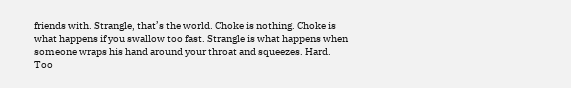friends with. Strangle, that’s the world. Choke is nothing. Choke is what happens if you swallow too fast. Strangle is what happens when someone wraps his hand around your throat and squeezes. Hard. Too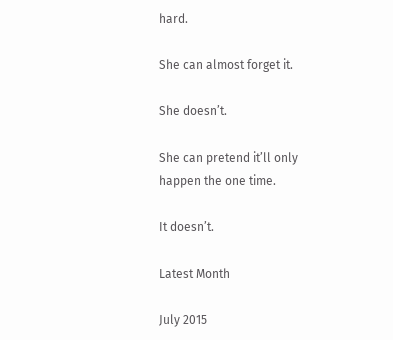hard.

She can almost forget it.

She doesn’t.

She can pretend it’ll only happen the one time.

It doesn’t.

Latest Month

July 2015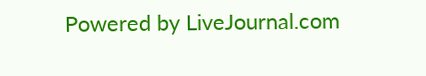Powered by LiveJournal.com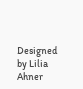Designed by Lilia Ahner